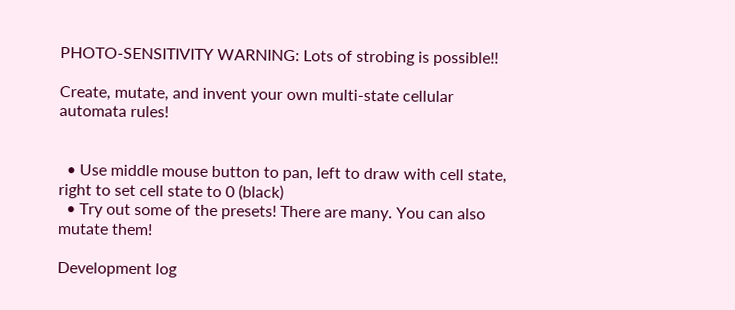PHOTO-SENSITIVITY WARNING: Lots of strobing is possible!!

Create, mutate, and invent your own multi-state cellular automata rules!


  • Use middle mouse button to pan, left to draw with cell state, right to set cell state to 0 (black)
  • Try out some of the presets! There are many. You can also mutate them!

Development log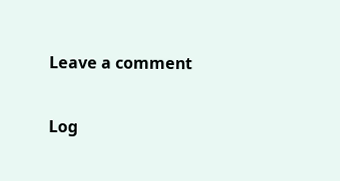Leave a comment

Log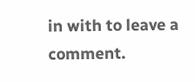in with to leave a comment.